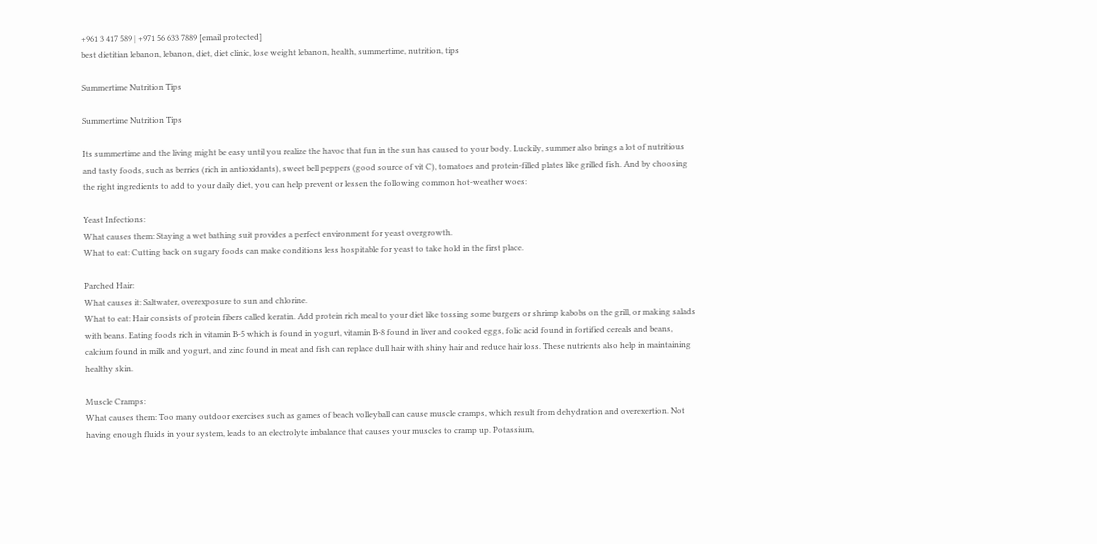+961 3 417 589 | +971 56 633 7889 [email protected]
best dietitian lebanon, lebanon, diet, diet clinic, lose weight lebanon, health, summertime, nutrition, tips

Summertime Nutrition Tips

Summertime Nutrition Tips

Its summertime and the living might be easy until you realize the havoc that fun in the sun has caused to your body. Luckily, summer also brings a lot of nutritious and tasty foods, such as berries (rich in antioxidants), sweet bell peppers (good source of vit C), tomatoes and protein-filled plates like grilled fish. And by choosing the right ingredients to add to your daily diet, you can help prevent or lessen the following common hot-weather woes:

Yeast Infections:
What causes them: Staying a wet bathing suit provides a perfect environment for yeast overgrowth.
What to eat: Cutting back on sugary foods can make conditions less hospitable for yeast to take hold in the first place.

Parched Hair:
What causes it: Saltwater, overexposure to sun and chlorine.
What to eat: Hair consists of protein fibers called keratin. Add protein rich meal to your diet like tossing some burgers or shrimp kabobs on the grill, or making salads with beans. Eating foods rich in vitamin B-5 which is found in yogurt, vitamin B-8 found in liver and cooked eggs, folic acid found in fortified cereals and beans, calcium found in milk and yogurt, and zinc found in meat and fish can replace dull hair with shiny hair and reduce hair loss. These nutrients also help in maintaining healthy skin.

Muscle Cramps:
What causes them: Too many outdoor exercises such as games of beach volleyball can cause muscle cramps, which result from dehydration and overexertion. Not having enough fluids in your system, leads to an electrolyte imbalance that causes your muscles to cramp up. Potassium,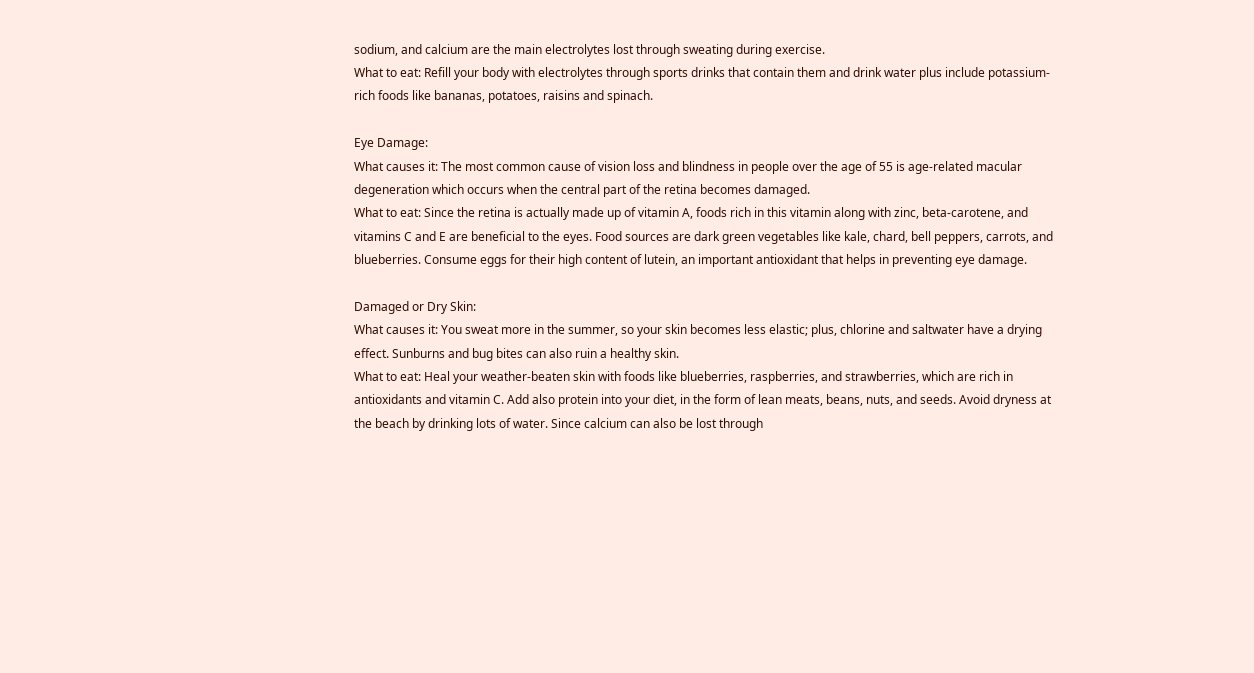sodium, and calcium are the main electrolytes lost through sweating during exercise.
What to eat: Refill your body with electrolytes through sports drinks that contain them and drink water plus include potassium-rich foods like bananas, potatoes, raisins and spinach.

Eye Damage:
What causes it: The most common cause of vision loss and blindness in people over the age of 55 is age-related macular degeneration which occurs when the central part of the retina becomes damaged.
What to eat: Since the retina is actually made up of vitamin A, foods rich in this vitamin along with zinc, beta-carotene, and vitamins C and E are beneficial to the eyes. Food sources are dark green vegetables like kale, chard, bell peppers, carrots, and blueberries. Consume eggs for their high content of lutein, an important antioxidant that helps in preventing eye damage.

Damaged or Dry Skin:
What causes it: You sweat more in the summer, so your skin becomes less elastic; plus, chlorine and saltwater have a drying effect. Sunburns and bug bites can also ruin a healthy skin.
What to eat: Heal your weather-beaten skin with foods like blueberries, raspberries, and strawberries, which are rich in antioxidants and vitamin C. Add also protein into your diet, in the form of lean meats, beans, nuts, and seeds. Avoid dryness at the beach by drinking lots of water. Since calcium can also be lost through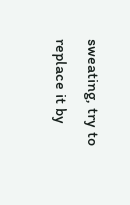sweating, try to replace it by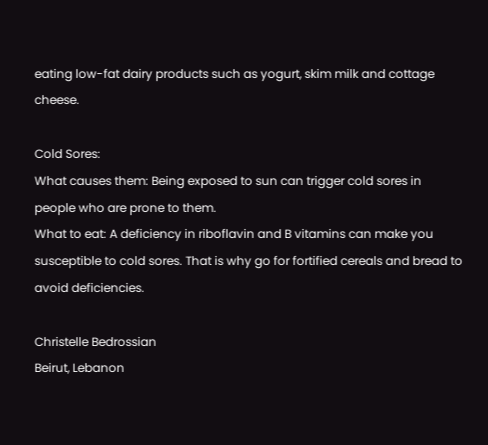eating low-fat dairy products such as yogurt, skim milk and cottage cheese.

Cold Sores:
What causes them: Being exposed to sun can trigger cold sores in people who are prone to them.
What to eat: A deficiency in riboflavin and B vitamins can make you susceptible to cold sores. That is why go for fortified cereals and bread to avoid deficiencies.

Christelle Bedrossian
Beirut, Lebanon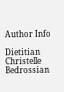Author Info

Dietitian Christelle Bedrossian